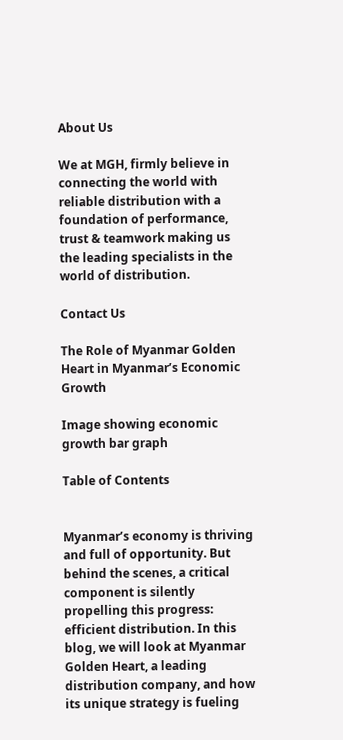About Us

We at MGH, firmly believe in connecting the world with reliable distribution with a foundation of performance, trust & teamwork making us the leading specialists in the world of distribution.

Contact Us

The Role of Myanmar Golden Heart in Myanmar’s Economic Growth

Image showing economic growth bar graph

Table of Contents


Myanmar’s economy is thriving and full of opportunity. But behind the scenes, a critical component is silently propelling this progress: efficient distribution. In this blog, we will look at Myanmar Golden Heart, a leading distribution company, and how its unique strategy is fueling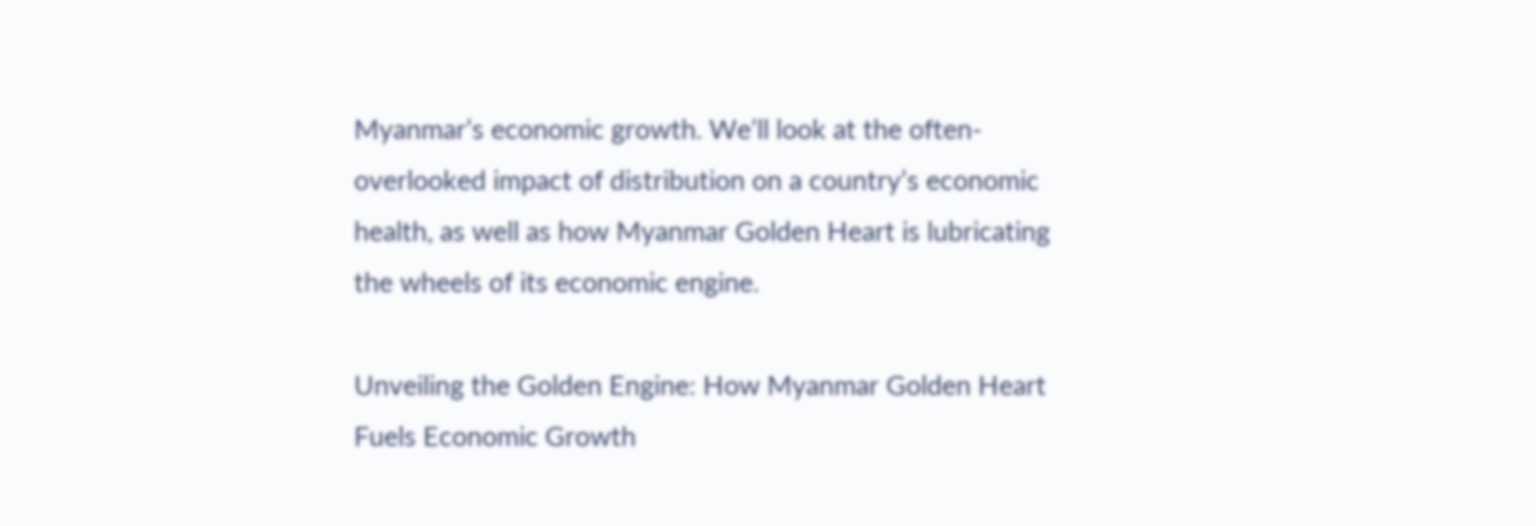Myanmar’s economic growth. We’ll look at the often-overlooked impact of distribution on a country’s economic health, as well as how Myanmar Golden Heart is lubricating the wheels of its economic engine.

Unveiling the Golden Engine: How Myanmar Golden Heart Fuels Economic Growth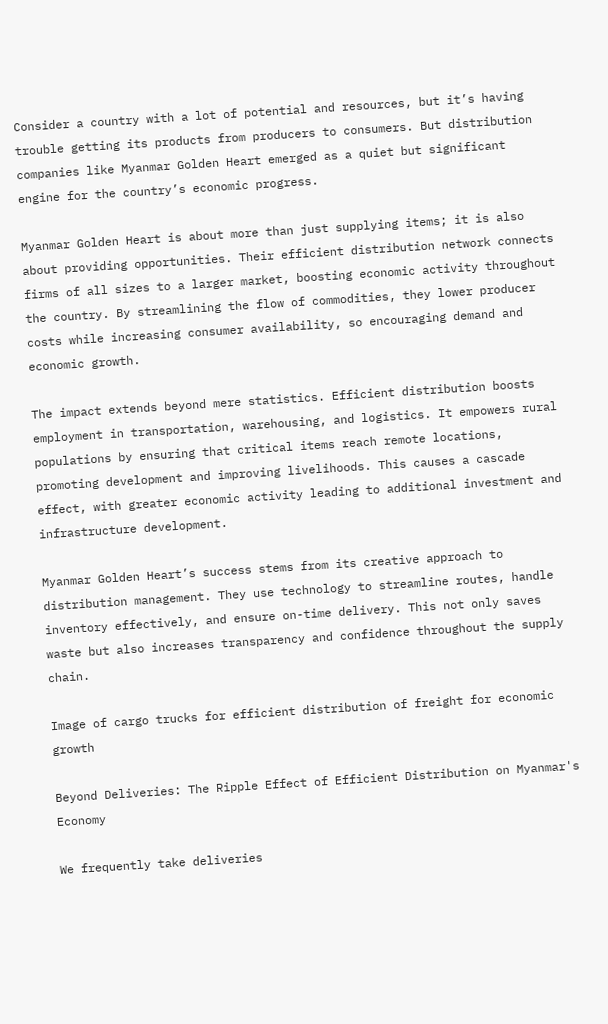Consider a country with a lot of potential and resources, but it’s having trouble getting its products from producers to consumers. But distribution companies like Myanmar Golden Heart emerged as a quiet but significant engine for the country’s economic progress.

Myanmar Golden Heart is about more than just supplying items; it is also about providing opportunities. Their efficient distribution network connects firms of all sizes to a larger market, boosting economic activity throughout the country. By streamlining the flow of commodities, they lower producer costs while increasing consumer availability, so encouraging demand and economic growth.

The impact extends beyond mere statistics. Efficient distribution boosts employment in transportation, warehousing, and logistics. It empowers rural populations by ensuring that critical items reach remote locations, promoting development and improving livelihoods. This causes a cascade effect, with greater economic activity leading to additional investment and infrastructure development.

Myanmar Golden Heart’s success stems from its creative approach to distribution management. They use technology to streamline routes, handle inventory effectively, and ensure on-time delivery. This not only saves waste but also increases transparency and confidence throughout the supply chain.

Image of cargo trucks for efficient distribution of freight for economic growth

Beyond Deliveries: The Ripple Effect of Efficient Distribution on Myanmar's Economy

We frequently take deliveries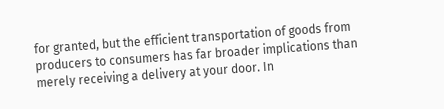for granted, but the efficient transportation of goods from producers to consumers has far broader implications than merely receiving a delivery at your door. In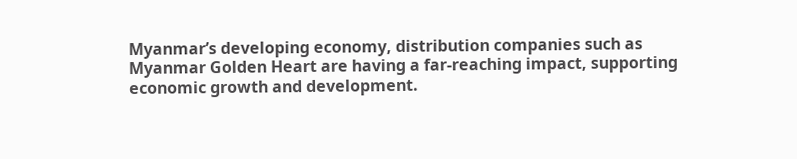Myanmar’s developing economy, distribution companies such as Myanmar Golden Heart are having a far-reaching impact, supporting economic growth and development.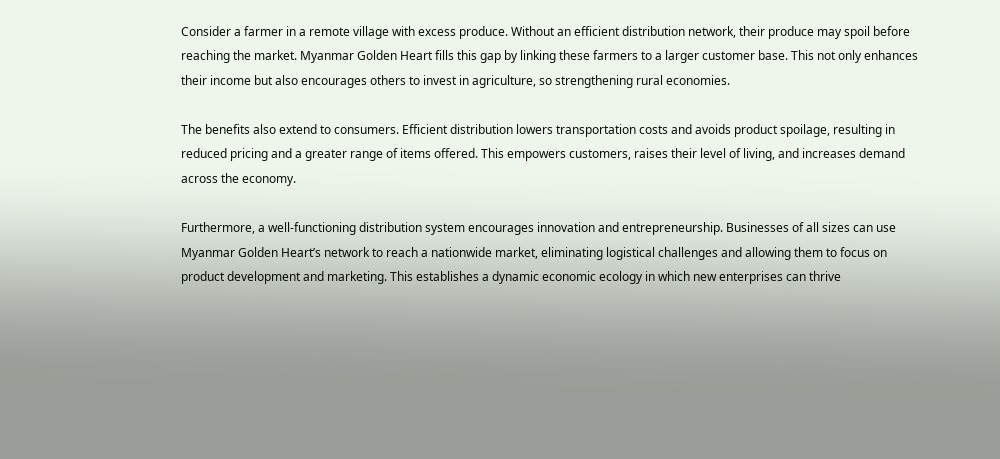Consider a farmer in a remote village with excess produce. Without an efficient distribution network, their produce may spoil before reaching the market. Myanmar Golden Heart fills this gap by linking these farmers to a larger customer base. This not only enhances their income but also encourages others to invest in agriculture, so strengthening rural economies.

The benefits also extend to consumers. Efficient distribution lowers transportation costs and avoids product spoilage, resulting in reduced pricing and a greater range of items offered. This empowers customers, raises their level of living, and increases demand across the economy.

Furthermore, a well-functioning distribution system encourages innovation and entrepreneurship. Businesses of all sizes can use Myanmar Golden Heart’s network to reach a nationwide market, eliminating logistical challenges and allowing them to focus on product development and marketing. This establishes a dynamic economic ecology in which new enterprises can thrive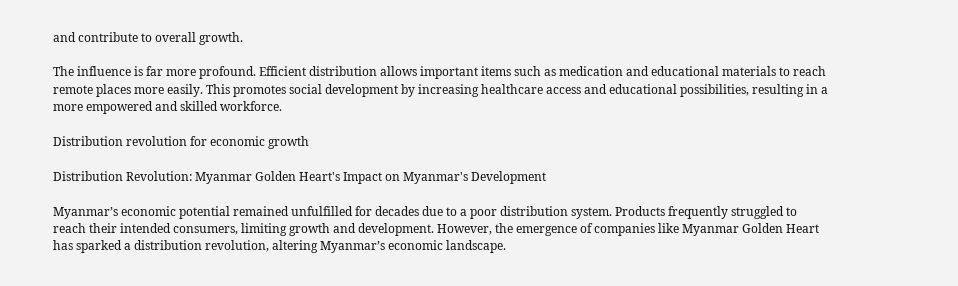and contribute to overall growth.

The influence is far more profound. Efficient distribution allows important items such as medication and educational materials to reach remote places more easily. This promotes social development by increasing healthcare access and educational possibilities, resulting in a more empowered and skilled workforce.

Distribution revolution for economic growth

Distribution Revolution: Myanmar Golden Heart's Impact on Myanmar's Development

Myanmar’s economic potential remained unfulfilled for decades due to a poor distribution system. Products frequently struggled to reach their intended consumers, limiting growth and development. However, the emergence of companies like Myanmar Golden Heart has sparked a distribution revolution, altering Myanmar’s economic landscape.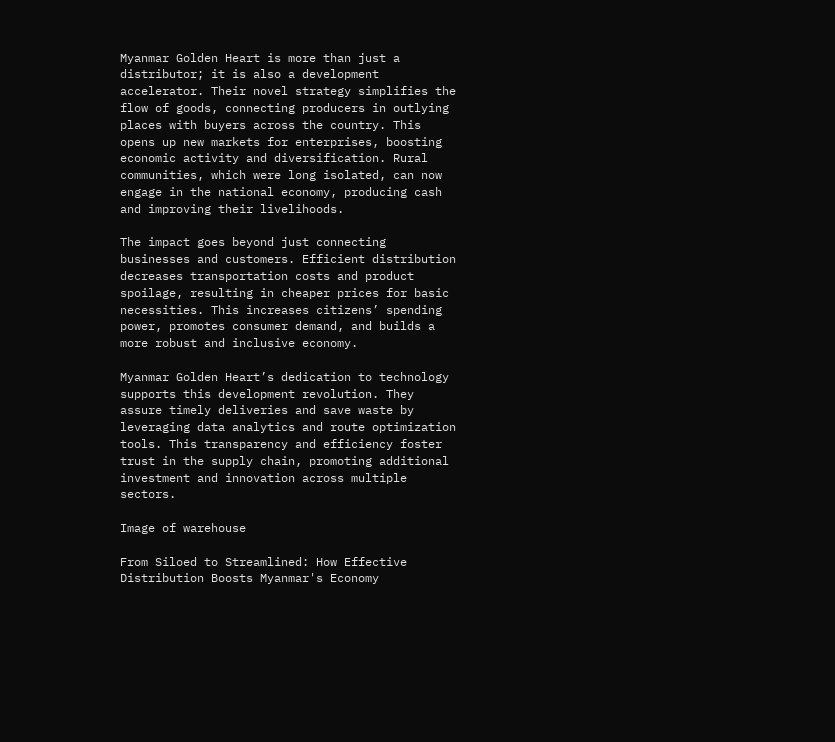Myanmar Golden Heart is more than just a distributor; it is also a development accelerator. Their novel strategy simplifies the flow of goods, connecting producers in outlying places with buyers across the country. This opens up new markets for enterprises, boosting economic activity and diversification. Rural communities, which were long isolated, can now engage in the national economy, producing cash and improving their livelihoods.

The impact goes beyond just connecting businesses and customers. Efficient distribution decreases transportation costs and product spoilage, resulting in cheaper prices for basic necessities. This increases citizens’ spending power, promotes consumer demand, and builds a more robust and inclusive economy.

Myanmar Golden Heart’s dedication to technology supports this development revolution. They assure timely deliveries and save waste by leveraging data analytics and route optimization tools. This transparency and efficiency foster trust in the supply chain, promoting additional investment and innovation across multiple sectors.

Image of warehouse

From Siloed to Streamlined: How Effective Distribution Boosts Myanmar's Economy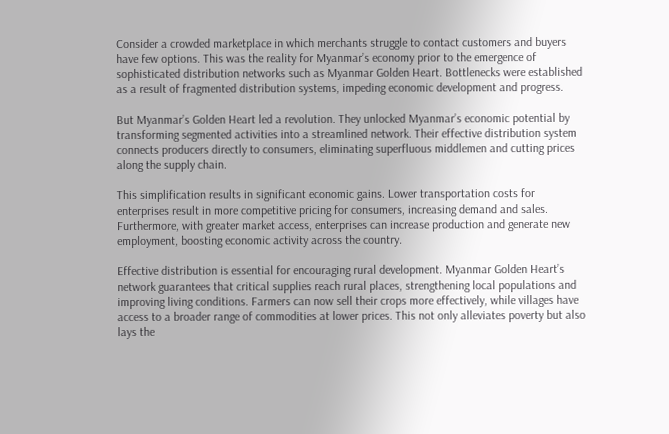Consider a crowded marketplace in which merchants struggle to contact customers and buyers have few options. This was the reality for Myanmar’s economy prior to the emergence of sophisticated distribution networks such as Myanmar Golden Heart. Bottlenecks were established as a result of fragmented distribution systems, impeding economic development and progress.

But Myanmar’s Golden Heart led a revolution. They unlocked Myanmar’s economic potential by transforming segmented activities into a streamlined network. Their effective distribution system connects producers directly to consumers, eliminating superfluous middlemen and cutting prices along the supply chain.

This simplification results in significant economic gains. Lower transportation costs for enterprises result in more competitive pricing for consumers, increasing demand and sales. Furthermore, with greater market access, enterprises can increase production and generate new employment, boosting economic activity across the country.

Effective distribution is essential for encouraging rural development. Myanmar Golden Heart’s network guarantees that critical supplies reach rural places, strengthening local populations and improving living conditions. Farmers can now sell their crops more effectively, while villages have access to a broader range of commodities at lower prices. This not only alleviates poverty but also lays the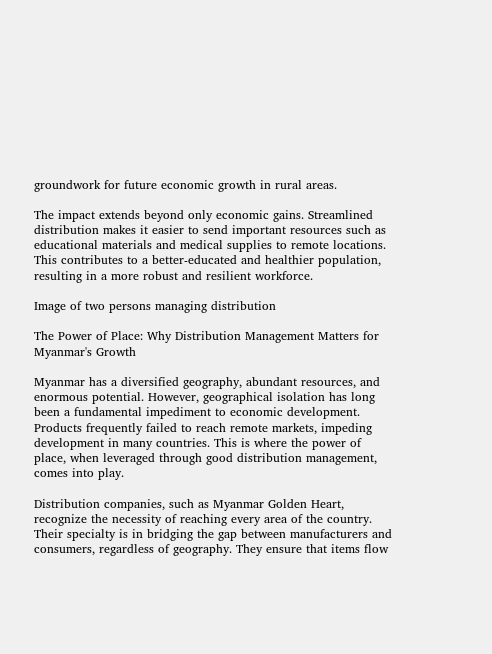groundwork for future economic growth in rural areas.

The impact extends beyond only economic gains. Streamlined distribution makes it easier to send important resources such as educational materials and medical supplies to remote locations. This contributes to a better-educated and healthier population, resulting in a more robust and resilient workforce.

Image of two persons managing distribution

The Power of Place: Why Distribution Management Matters for Myanmar's Growth

Myanmar has a diversified geography, abundant resources, and enormous potential. However, geographical isolation has long been a fundamental impediment to economic development. Products frequently failed to reach remote markets, impeding development in many countries. This is where the power of place, when leveraged through good distribution management, comes into play.

Distribution companies, such as Myanmar Golden Heart, recognize the necessity of reaching every area of the country. Their specialty is in bridging the gap between manufacturers and consumers, regardless of geography. They ensure that items flow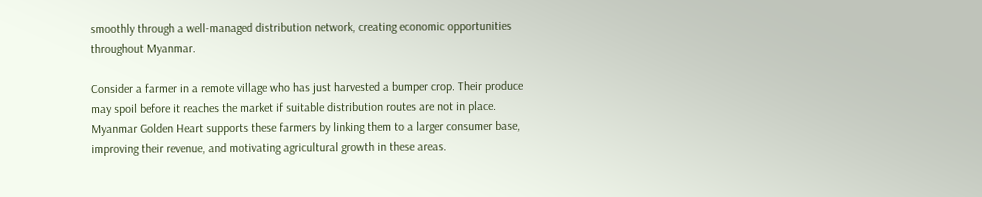smoothly through a well-managed distribution network, creating economic opportunities throughout Myanmar.

Consider a farmer in a remote village who has just harvested a bumper crop. Their produce may spoil before it reaches the market if suitable distribution routes are not in place. Myanmar Golden Heart supports these farmers by linking them to a larger consumer base, improving their revenue, and motivating agricultural growth in these areas.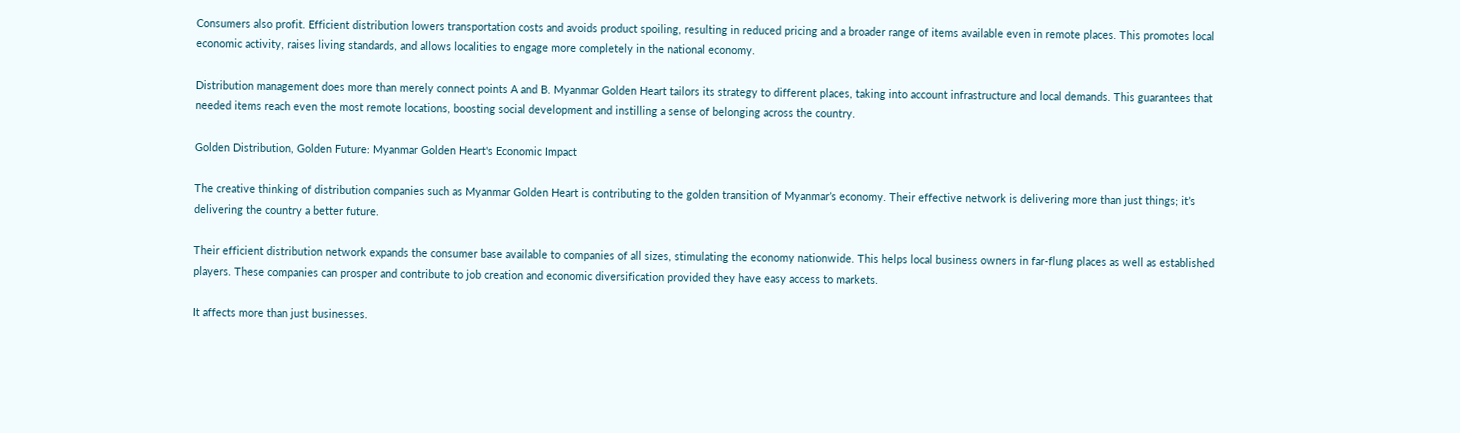Consumers also profit. Efficient distribution lowers transportation costs and avoids product spoiling, resulting in reduced pricing and a broader range of items available even in remote places. This promotes local economic activity, raises living standards, and allows localities to engage more completely in the national economy.

Distribution management does more than merely connect points A and B. Myanmar Golden Heart tailors its strategy to different places, taking into account infrastructure and local demands. This guarantees that needed items reach even the most remote locations, boosting social development and instilling a sense of belonging across the country.

Golden Distribution, Golden Future: Myanmar Golden Heart's Economic Impact

The creative thinking of distribution companies such as Myanmar Golden Heart is contributing to the golden transition of Myanmar’s economy. Their effective network is delivering more than just things; it’s delivering the country a better future.

Their efficient distribution network expands the consumer base available to companies of all sizes, stimulating the economy nationwide. This helps local business owners in far-flung places as well as established players. These companies can prosper and contribute to job creation and economic diversification provided they have easy access to markets.

It affects more than just businesses.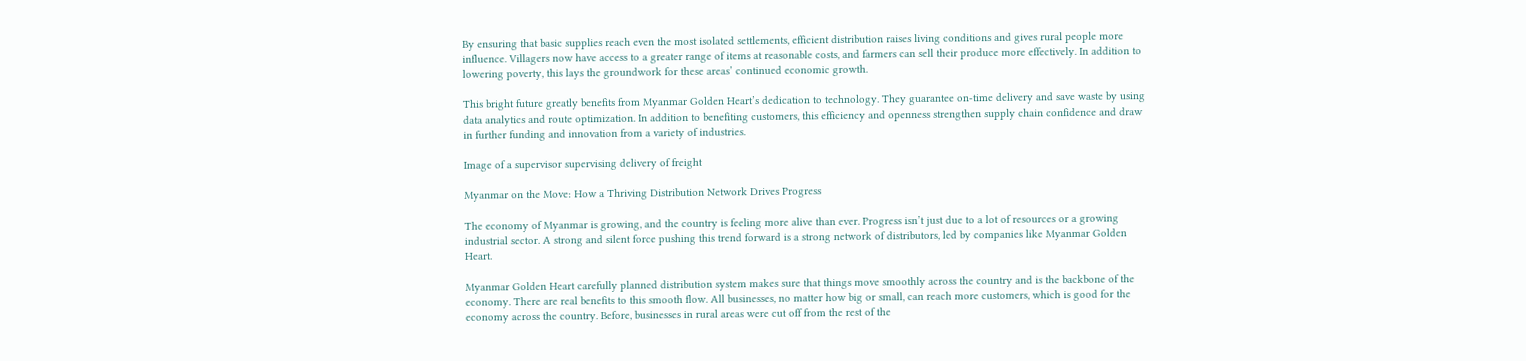By ensuring that basic supplies reach even the most isolated settlements, efficient distribution raises living conditions and gives rural people more influence. Villagers now have access to a greater range of items at reasonable costs, and farmers can sell their produce more effectively. In addition to lowering poverty, this lays the groundwork for these areas’ continued economic growth.

This bright future greatly benefits from Myanmar Golden Heart’s dedication to technology. They guarantee on-time delivery and save waste by using data analytics and route optimization. In addition to benefiting customers, this efficiency and openness strengthen supply chain confidence and draw in further funding and innovation from a variety of industries.

Image of a supervisor supervising delivery of freight

Myanmar on the Move: How a Thriving Distribution Network Drives Progress

The economy of Myanmar is growing, and the country is feeling more alive than ever. Progress isn’t just due to a lot of resources or a growing industrial sector. A strong and silent force pushing this trend forward is a strong network of distributors, led by companies like Myanmar Golden Heart.

Myanmar Golden Heart carefully planned distribution system makes sure that things move smoothly across the country and is the backbone of the economy. There are real benefits to this smooth flow. All businesses, no matter how big or small, can reach more customers, which is good for the economy across the country. Before, businesses in rural areas were cut off from the rest of the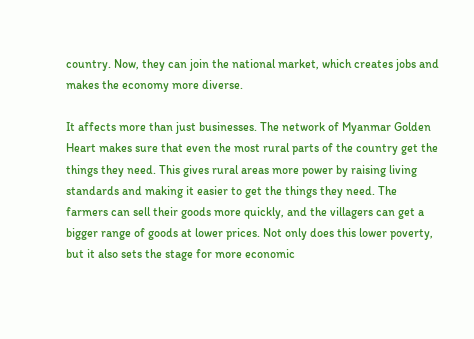country. Now, they can join the national market, which creates jobs and makes the economy more diverse.

It affects more than just businesses. The network of Myanmar Golden Heart makes sure that even the most rural parts of the country get the things they need. This gives rural areas more power by raising living standards and making it easier to get the things they need. The farmers can sell their goods more quickly, and the villagers can get a bigger range of goods at lower prices. Not only does this lower poverty, but it also sets the stage for more economic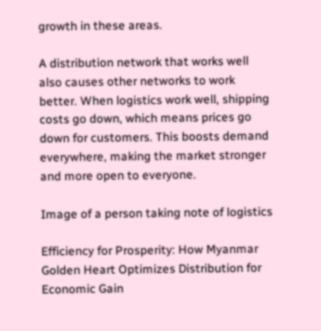growth in these areas.

A distribution network that works well also causes other networks to work better. When logistics work well, shipping costs go down, which means prices go down for customers. This boosts demand everywhere, making the market stronger and more open to everyone.

Image of a person taking note of logistics

Efficiency for Prosperity: How Myanmar Golden Heart Optimizes Distribution for Economic Gain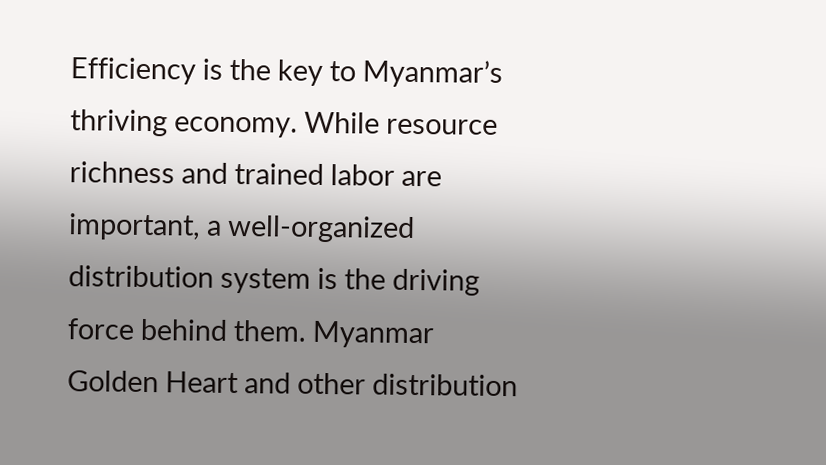Efficiency is the key to Myanmar’s thriving economy. While resource richness and trained labor are important, a well-organized distribution system is the driving force behind them. Myanmar Golden Heart and other distribution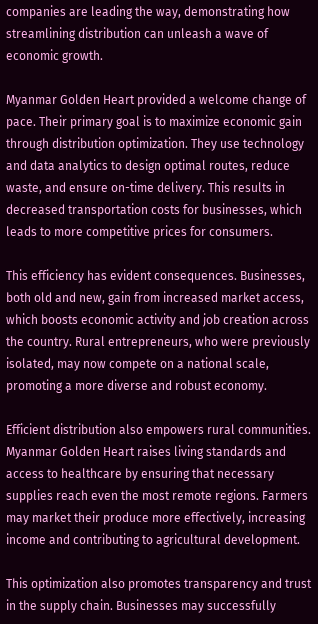companies are leading the way, demonstrating how streamlining distribution can unleash a wave of economic growth.

Myanmar Golden Heart provided a welcome change of pace. Their primary goal is to maximize economic gain through distribution optimization. They use technology and data analytics to design optimal routes, reduce waste, and ensure on-time delivery. This results in decreased transportation costs for businesses, which leads to more competitive prices for consumers.

This efficiency has evident consequences. Businesses, both old and new, gain from increased market access, which boosts economic activity and job creation across the country. Rural entrepreneurs, who were previously isolated, may now compete on a national scale, promoting a more diverse and robust economy.

Efficient distribution also empowers rural communities. Myanmar Golden Heart raises living standards and access to healthcare by ensuring that necessary supplies reach even the most remote regions. Farmers may market their produce more effectively, increasing income and contributing to agricultural development.

This optimization also promotes transparency and trust in the supply chain. Businesses may successfully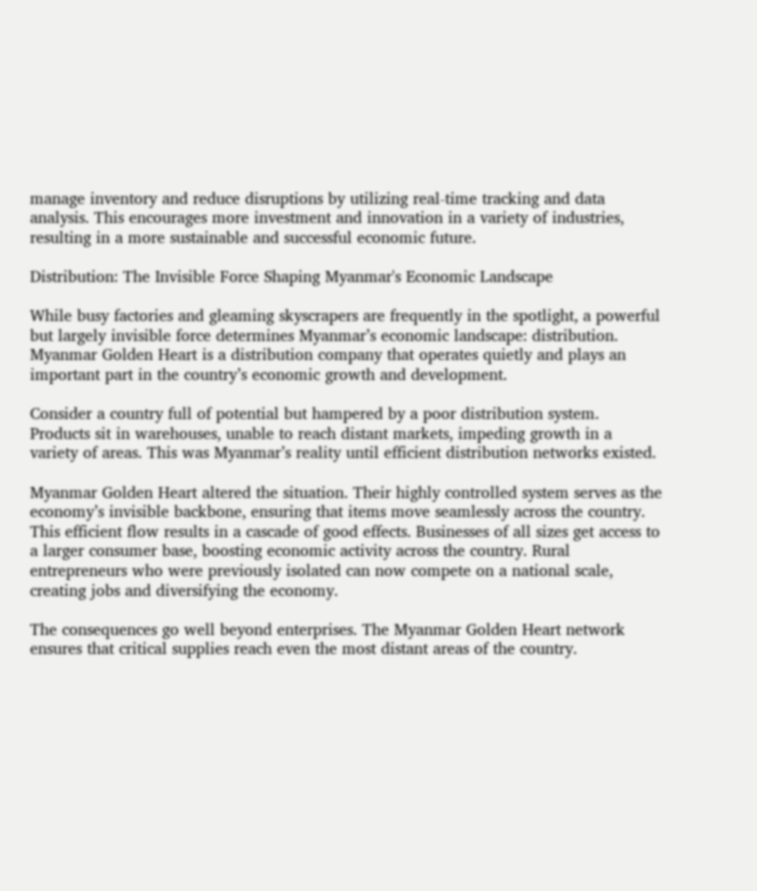manage inventory and reduce disruptions by utilizing real-time tracking and data analysis. This encourages more investment and innovation in a variety of industries, resulting in a more sustainable and successful economic future.

Distribution: The Invisible Force Shaping Myanmar's Economic Landscape

While busy factories and gleaming skyscrapers are frequently in the spotlight, a powerful but largely invisible force determines Myanmar’s economic landscape: distribution. Myanmar Golden Heart is a distribution company that operates quietly and plays an important part in the country’s economic growth and development.

Consider a country full of potential but hampered by a poor distribution system. Products sit in warehouses, unable to reach distant markets, impeding growth in a variety of areas. This was Myanmar’s reality until efficient distribution networks existed.

Myanmar Golden Heart altered the situation. Their highly controlled system serves as the economy’s invisible backbone, ensuring that items move seamlessly across the country. This efficient flow results in a cascade of good effects. Businesses of all sizes get access to a larger consumer base, boosting economic activity across the country. Rural entrepreneurs who were previously isolated can now compete on a national scale, creating jobs and diversifying the economy.

The consequences go well beyond enterprises. The Myanmar Golden Heart network ensures that critical supplies reach even the most distant areas of the country.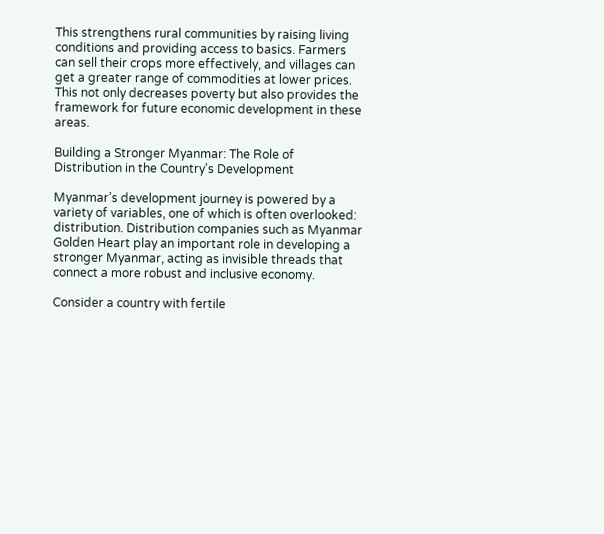This strengthens rural communities by raising living conditions and providing access to basics. Farmers can sell their crops more effectively, and villages can get a greater range of commodities at lower prices. This not only decreases poverty but also provides the framework for future economic development in these areas.

Building a Stronger Myanmar: The Role of Distribution in the Country's Development

Myanmar’s development journey is powered by a variety of variables, one of which is often overlooked: distribution. Distribution companies such as Myanmar Golden Heart play an important role in developing a stronger Myanmar, acting as invisible threads that connect a more robust and inclusive economy.

Consider a country with fertile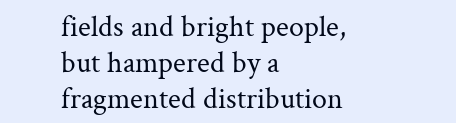fields and bright people, but hampered by a fragmented distribution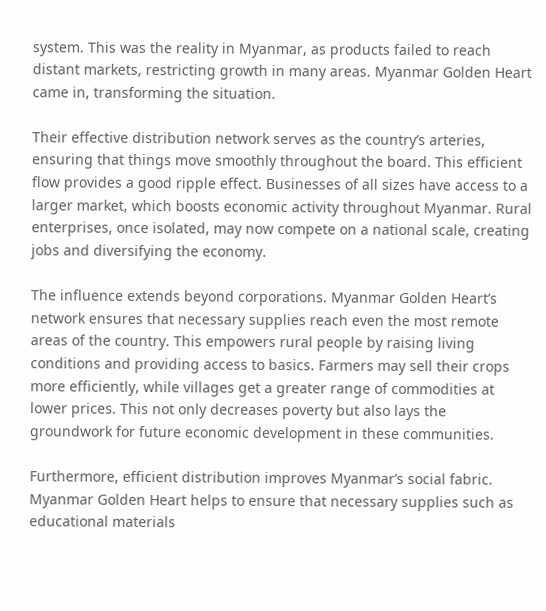system. This was the reality in Myanmar, as products failed to reach distant markets, restricting growth in many areas. Myanmar Golden Heart came in, transforming the situation.

Their effective distribution network serves as the country’s arteries, ensuring that things move smoothly throughout the board. This efficient flow provides a good ripple effect. Businesses of all sizes have access to a larger market, which boosts economic activity throughout Myanmar. Rural enterprises, once isolated, may now compete on a national scale, creating jobs and diversifying the economy.

The influence extends beyond corporations. Myanmar Golden Heart’s network ensures that necessary supplies reach even the most remote areas of the country. This empowers rural people by raising living conditions and providing access to basics. Farmers may sell their crops more efficiently, while villages get a greater range of commodities at lower prices. This not only decreases poverty but also lays the groundwork for future economic development in these communities.

Furthermore, efficient distribution improves Myanmar’s social fabric. Myanmar Golden Heart helps to ensure that necessary supplies such as educational materials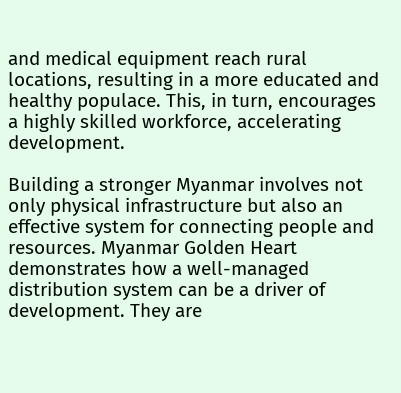and medical equipment reach rural locations, resulting in a more educated and healthy populace. This, in turn, encourages a highly skilled workforce, accelerating development.

Building a stronger Myanmar involves not only physical infrastructure but also an effective system for connecting people and resources. Myanmar Golden Heart demonstrates how a well-managed distribution system can be a driver of development. They are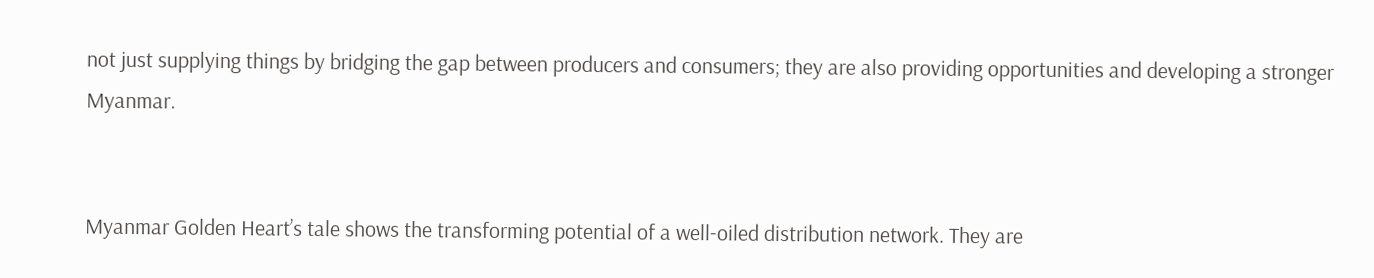not just supplying things by bridging the gap between producers and consumers; they are also providing opportunities and developing a stronger Myanmar.


Myanmar Golden Heart’s tale shows the transforming potential of a well-oiled distribution network. They are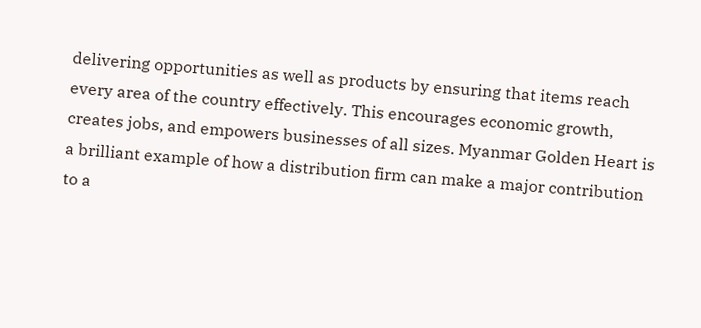delivering opportunities as well as products by ensuring that items reach every area of the country effectively. This encourages economic growth, creates jobs, and empowers businesses of all sizes. Myanmar Golden Heart is a brilliant example of how a distribution firm can make a major contribution to a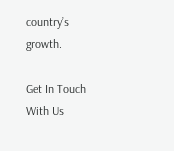country’s growth.

Get In Touch With Us